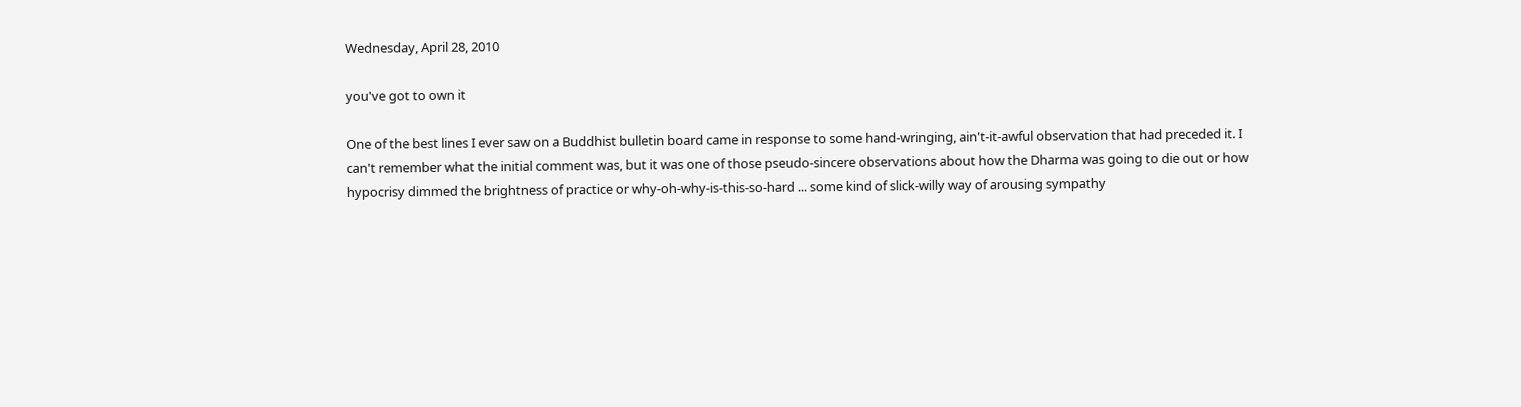Wednesday, April 28, 2010

you've got to own it

One of the best lines I ever saw on a Buddhist bulletin board came in response to some hand-wringing, ain't-it-awful observation that had preceded it. I can't remember what the initial comment was, but it was one of those pseudo-sincere observations about how the Dharma was going to die out or how hypocrisy dimmed the brightness of practice or why-oh-why-is-this-so-hard ... some kind of slick-willy way of arousing sympathy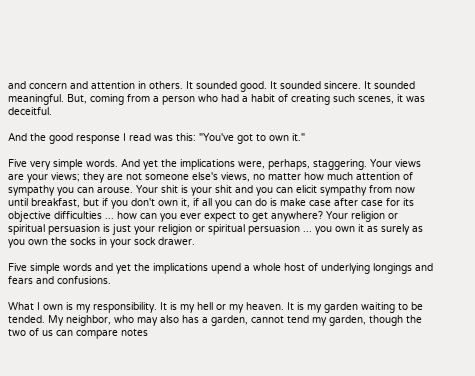and concern and attention in others. It sounded good. It sounded sincere. It sounded meaningful. But, coming from a person who had a habit of creating such scenes, it was deceitful.

And the good response I read was this: "You've got to own it."

Five very simple words. And yet the implications were, perhaps, staggering. Your views are your views; they are not someone else's views, no matter how much attention of sympathy you can arouse. Your shit is your shit and you can elicit sympathy from now until breakfast, but if you don't own it, if all you can do is make case after case for its objective difficulties ... how can you ever expect to get anywhere? Your religion or spiritual persuasion is just your religion or spiritual persuasion ... you own it as surely as you own the socks in your sock drawer.

Five simple words and yet the implications upend a whole host of underlying longings and fears and confusions.

What I own is my responsibility. It is my hell or my heaven. It is my garden waiting to be tended. My neighbor, who may also has a garden, cannot tend my garden, though the two of us can compare notes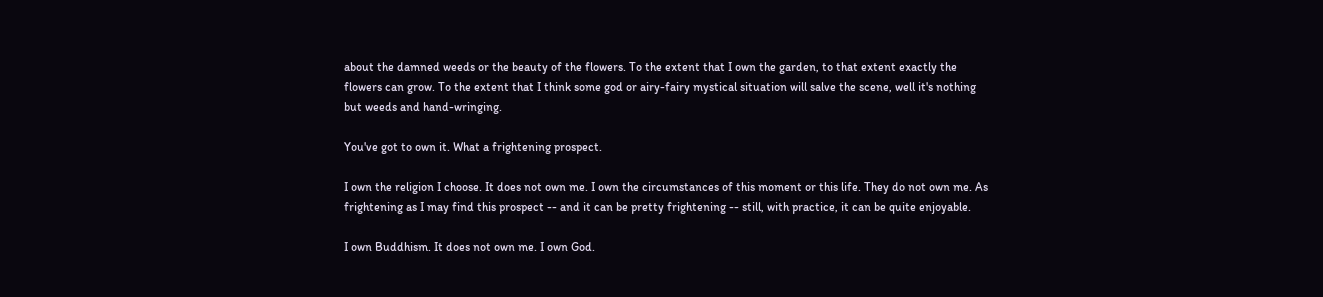about the damned weeds or the beauty of the flowers. To the extent that I own the garden, to that extent exactly the flowers can grow. To the extent that I think some god or airy-fairy mystical situation will salve the scene, well it's nothing but weeds and hand-wringing.

You've got to own it. What a frightening prospect.

I own the religion I choose. It does not own me. I own the circumstances of this moment or this life. They do not own me. As frightening as I may find this prospect -- and it can be pretty frightening -- still, with practice, it can be quite enjoyable.

I own Buddhism. It does not own me. I own God.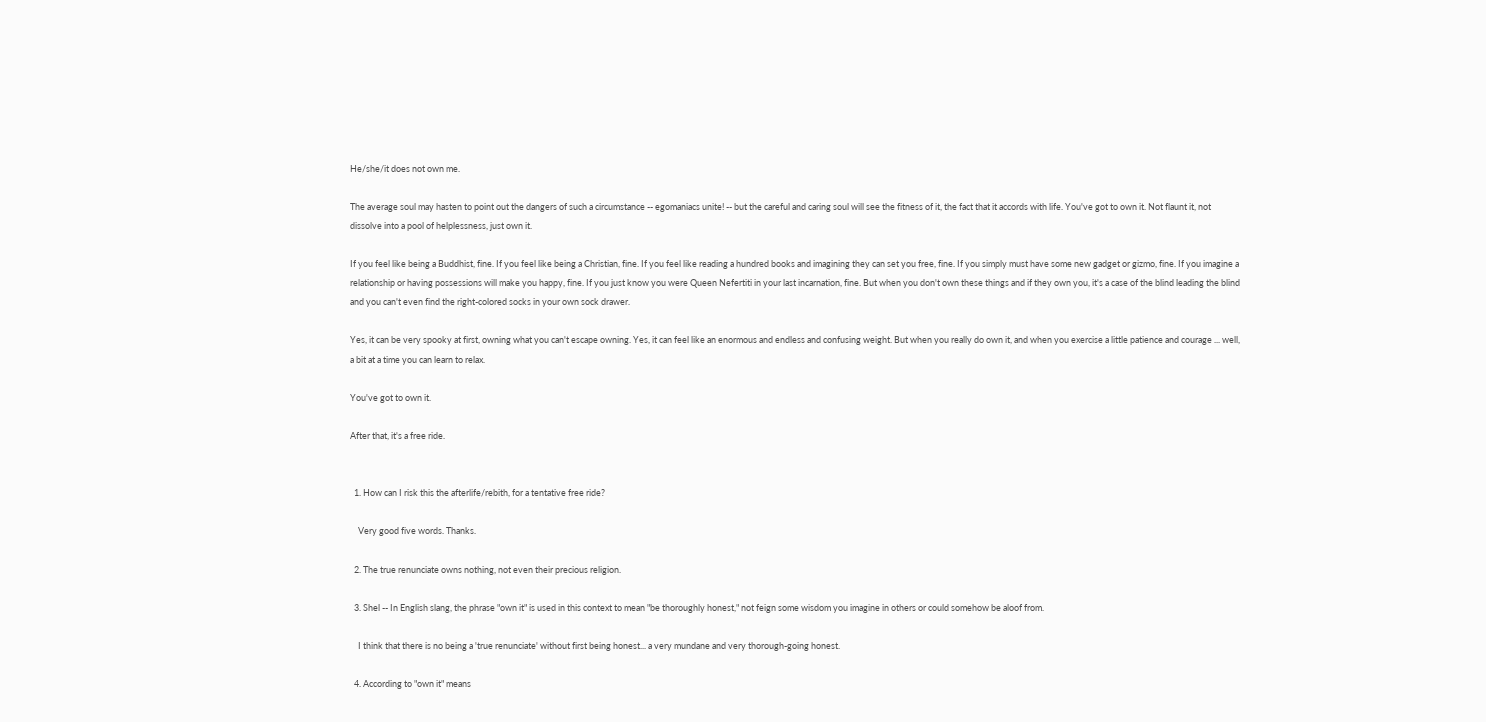He/she/it does not own me.

The average soul may hasten to point out the dangers of such a circumstance -- egomaniacs unite! -- but the careful and caring soul will see the fitness of it, the fact that it accords with life. You've got to own it. Not flaunt it, not dissolve into a pool of helplessness, just own it.

If you feel like being a Buddhist, fine. If you feel like being a Christian, fine. If you feel like reading a hundred books and imagining they can set you free, fine. If you simply must have some new gadget or gizmo, fine. If you imagine a relationship or having possessions will make you happy, fine. If you just know you were Queen Nefertiti in your last incarnation, fine. But when you don't own these things and if they own you, it's a case of the blind leading the blind and you can't even find the right-colored socks in your own sock drawer.

Yes, it can be very spooky at first, owning what you can't escape owning. Yes, it can feel like an enormous and endless and confusing weight. But when you really do own it, and when you exercise a little patience and courage ... well, a bit at a time you can learn to relax.

You've got to own it.

After that, it's a free ride.


  1. How can I risk this the afterlife/rebith, for a tentative free ride?

    Very good five words. Thanks.

  2. The true renunciate owns nothing, not even their precious religion.

  3. Shel -- In English slang, the phrase "own it" is used in this context to mean "be thoroughly honest," not feign some wisdom you imagine in others or could somehow be aloof from.

    I think that there is no being a 'true renunciate' without first being honest... a very mundane and very thorough-going honest.

  4. According to "own it" means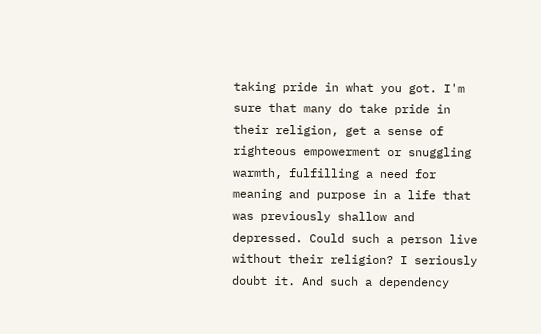taking pride in what you got. I'm sure that many do take pride in their religion, get a sense of righteous empowerment or snuggling warmth, fulfilling a need for meaning and purpose in a life that was previously shallow and depressed. Could such a person live without their religion? I seriously doubt it. And such a dependency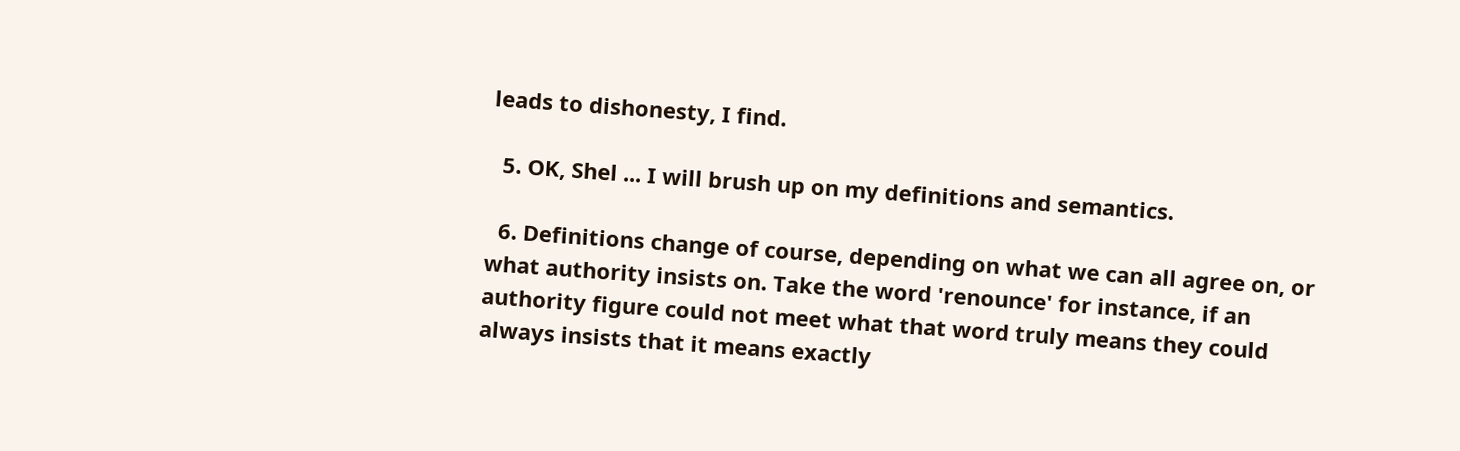leads to dishonesty, I find.

  5. OK, Shel ... I will brush up on my definitions and semantics.

  6. Definitions change of course, depending on what we can all agree on, or what authority insists on. Take the word 'renounce' for instance, if an authority figure could not meet what that word truly means they could always insists that it means exactly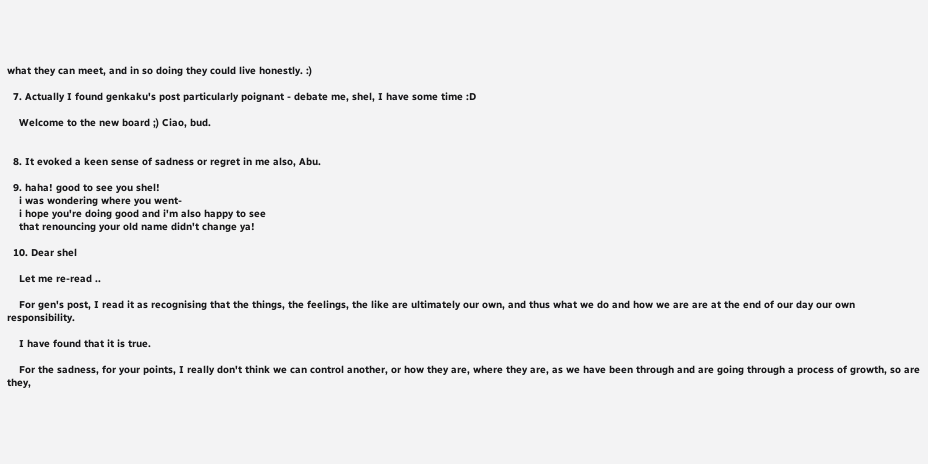what they can meet, and in so doing they could live honestly. :)

  7. Actually I found genkaku's post particularly poignant - debate me, shel, I have some time :D

    Welcome to the new board ;) Ciao, bud.


  8. It evoked a keen sense of sadness or regret in me also, Abu.

  9. haha! good to see you shel!
    i was wondering where you went-
    i hope you're doing good and i'm also happy to see
    that renouncing your old name didn't change ya!

  10. Dear shel

    Let me re-read ..

    For gen's post, I read it as recognising that the things, the feelings, the like are ultimately our own, and thus what we do and how we are are at the end of our day our own responsibility.

    I have found that it is true.

    For the sadness, for your points, I really don't think we can control another, or how they are, where they are, as we have been through and are going through a process of growth, so are they,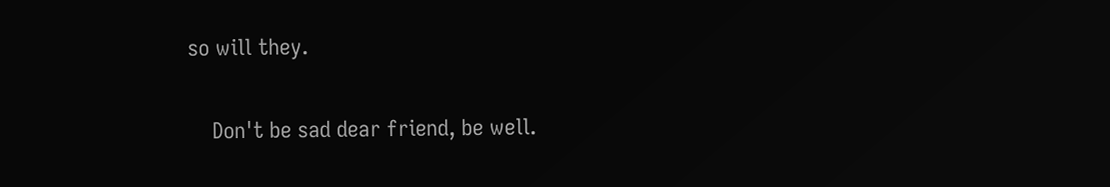so will they.

    Don't be sad dear friend, be well.